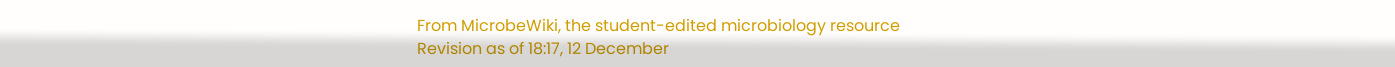From MicrobeWiki, the student-edited microbiology resource
Revision as of 18:17, 12 December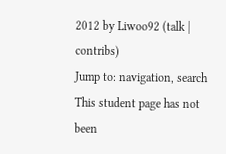2012 by Liwoo92 (talk | contribs)
Jump to: navigation, search
This student page has not been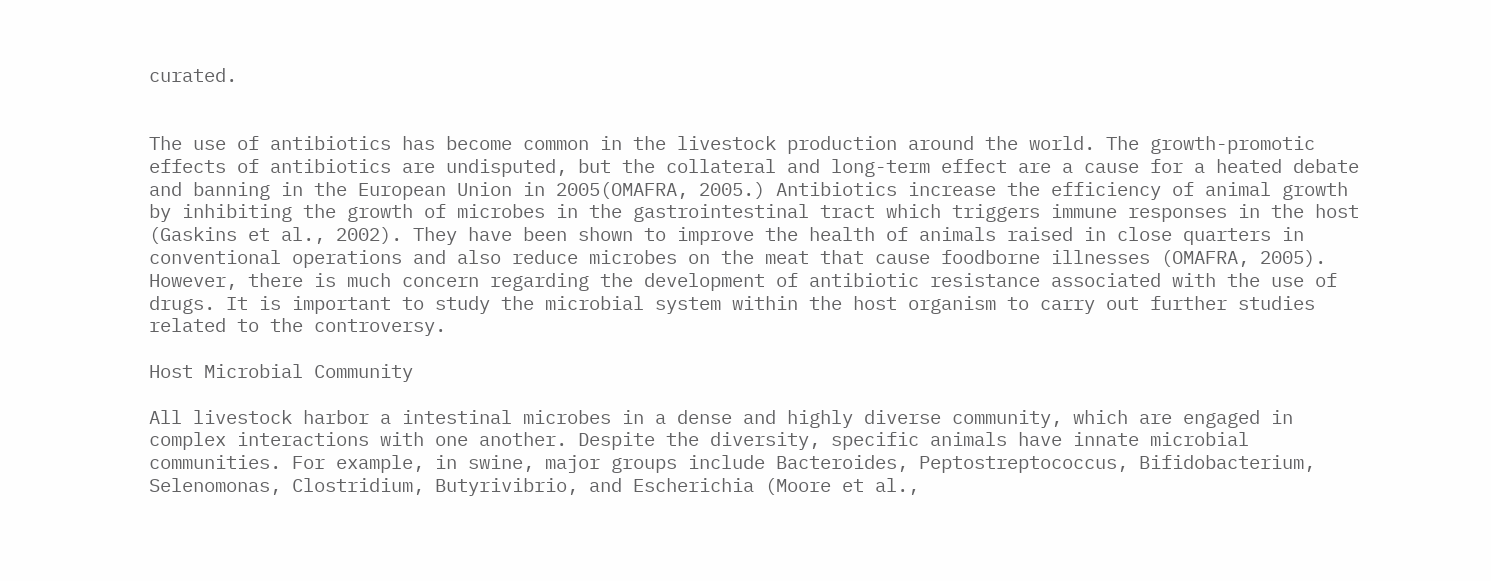curated.


The use of antibiotics has become common in the livestock production around the world. The growth-promotic effects of antibiotics are undisputed, but the collateral and long-term effect are a cause for a heated debate and banning in the European Union in 2005(OMAFRA, 2005.) Antibiotics increase the efficiency of animal growth by inhibiting the growth of microbes in the gastrointestinal tract which triggers immune responses in the host (Gaskins et al., 2002). They have been shown to improve the health of animals raised in close quarters in conventional operations and also reduce microbes on the meat that cause foodborne illnesses (OMAFRA, 2005). However, there is much concern regarding the development of antibiotic resistance associated with the use of drugs. It is important to study the microbial system within the host organism to carry out further studies related to the controversy.

Host Microbial Community

All livestock harbor a intestinal microbes in a dense and highly diverse community, which are engaged in complex interactions with one another. Despite the diversity, specific animals have innate microbial communities. For example, in swine, major groups include Bacteroides, Peptostreptococcus, Bifidobacterium, Selenomonas, Clostridium, Butyrivibrio, and Escherichia (Moore et al.,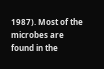1987). Most of the microbes are found in the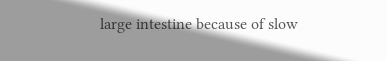large intestine because of slow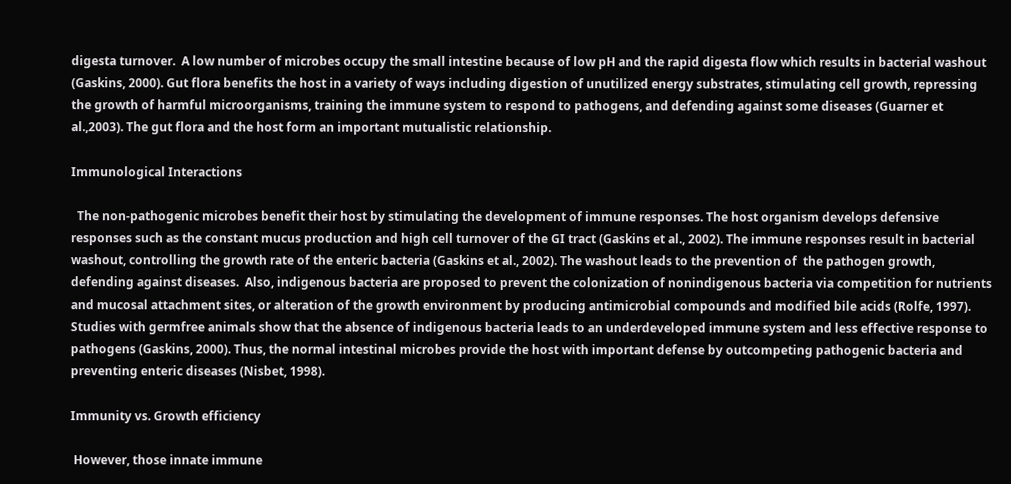digesta turnover.  A low number of microbes occupy the small intestine because of low pH and the rapid digesta flow which results in bacterial washout (Gaskins, 2000). Gut flora benefits the host in a variety of ways including digestion of unutilized energy substrates, stimulating cell growth, repressing the growth of harmful microorganisms, training the immune system to respond to pathogens, and defending against some diseases (Guarner et al.,2003). The gut flora and the host form an important mutualistic relationship.

Immunological Interactions

  The non-pathogenic microbes benefit their host by stimulating the development of immune responses. The host organism develops defensive responses such as the constant mucus production and high cell turnover of the GI tract (Gaskins et al., 2002). The immune responses result in bacterial washout, controlling the growth rate of the enteric bacteria (Gaskins et al., 2002). The washout leads to the prevention of  the pathogen growth, defending against diseases.  Also, indigenous bacteria are proposed to prevent the colonization of nonindigenous bacteria via competition for nutrients and mucosal attachment sites, or alteration of the growth environment by producing antimicrobial compounds and modified bile acids (Rolfe, 1997). Studies with germfree animals show that the absence of indigenous bacteria leads to an underdeveloped immune system and less effective response to pathogens (Gaskins, 2000). Thus, the normal intestinal microbes provide the host with important defense by outcompeting pathogenic bacteria and preventing enteric diseases (Nisbet, 1998).

Immunity vs. Growth efficiency

 However, those innate immune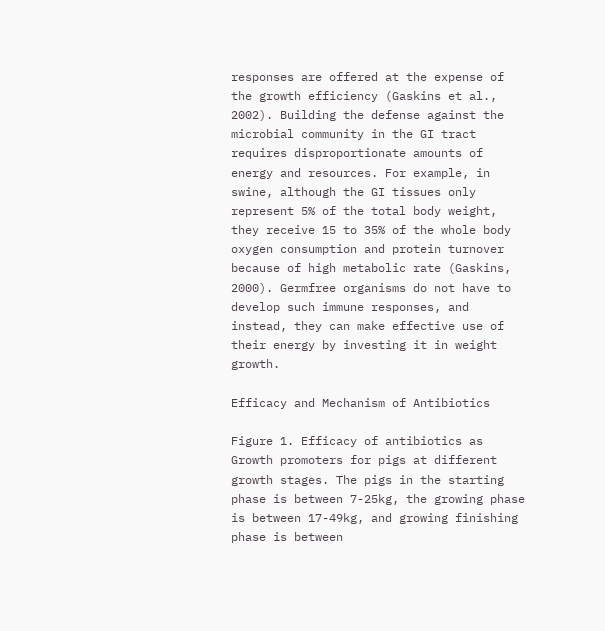responses are offered at the expense of the growth efficiency (Gaskins et al., 2002). Building the defense against the microbial community in the GI tract requires disproportionate amounts of energy and resources. For example, in swine, although the GI tissues only represent 5% of the total body weight, they receive 15 to 35% of the whole body oxygen consumption and protein turnover because of high metabolic rate (Gaskins, 2000). Germfree organisms do not have to develop such immune responses, and instead, they can make effective use of their energy by investing it in weight growth.

Efficacy and Mechanism of Antibiotics

Figure 1. Efficacy of antibiotics as Growth promoters for pigs at different growth stages. The pigs in the starting phase is between 7-25kg, the growing phase is between 17-49kg, and growing finishing phase is between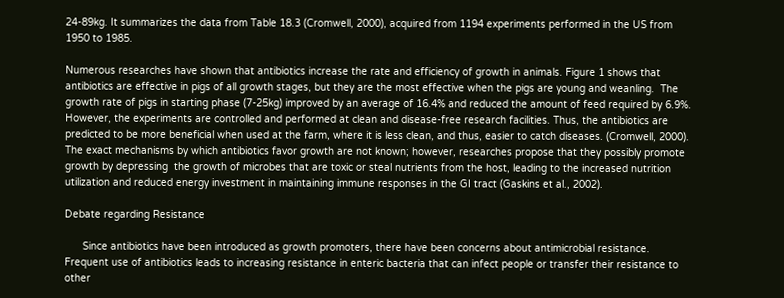24-89kg. It summarizes the data from Table 18.3 (Cromwell, 2000), acquired from 1194 experiments performed in the US from 1950 to 1985.

Numerous researches have shown that antibiotics increase the rate and efficiency of growth in animals. Figure 1 shows that antibiotics are effective in pigs of all growth stages, but they are the most effective when the pigs are young and weanling.  The growth rate of pigs in starting phase (7-25kg) improved by an average of 16.4% and reduced the amount of feed required by 6.9%. However, the experiments are controlled and performed at clean and disease-free research facilities. Thus, the antibiotics are predicted to be more beneficial when used at the farm, where it is less clean, and thus, easier to catch diseases. (Cromwell, 2000). The exact mechanisms by which antibiotics favor growth are not known; however, researches propose that they possibly promote growth by depressing  the growth of microbes that are toxic or steal nutrients from the host, leading to the increased nutrition utilization and reduced energy investment in maintaining immune responses in the GI tract (Gaskins et al., 2002).

Debate regarding Resistance

      Since antibiotics have been introduced as growth promoters, there have been concerns about antimicrobial resistance. Frequent use of antibiotics leads to increasing resistance in enteric bacteria that can infect people or transfer their resistance to other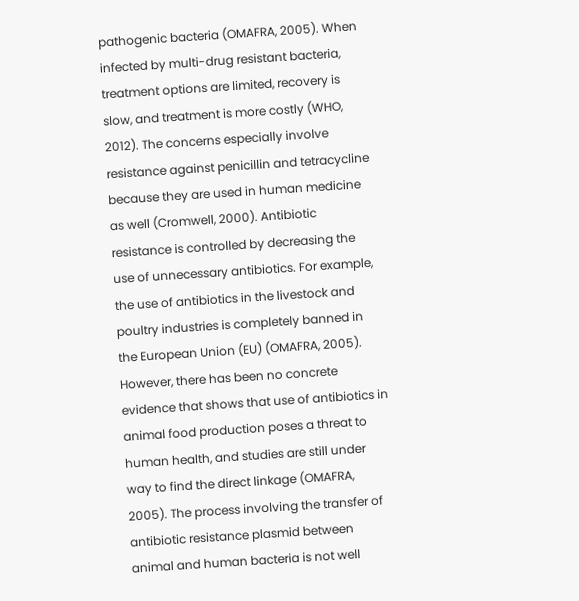pathogenic bacteria (OMAFRA, 2005). When infected by multi-drug resistant bacteria, treatment options are limited, recovery is slow, and treatment is more costly (WHO, 2012). The concerns especially involve resistance against penicillin and tetracycline because they are used in human medicine as well (Cromwell, 2000). Antibiotic resistance is controlled by decreasing the use of unnecessary antibiotics. For example, the use of antibiotics in the livestock and poultry industries is completely banned in the European Union (EU) (OMAFRA, 2005).          However, there has been no concrete evidence that shows that use of antibiotics in animal food production poses a threat to human health, and studies are still under way to find the direct linkage (OMAFRA, 2005). The process involving the transfer of antibiotic resistance plasmid between animal and human bacteria is not well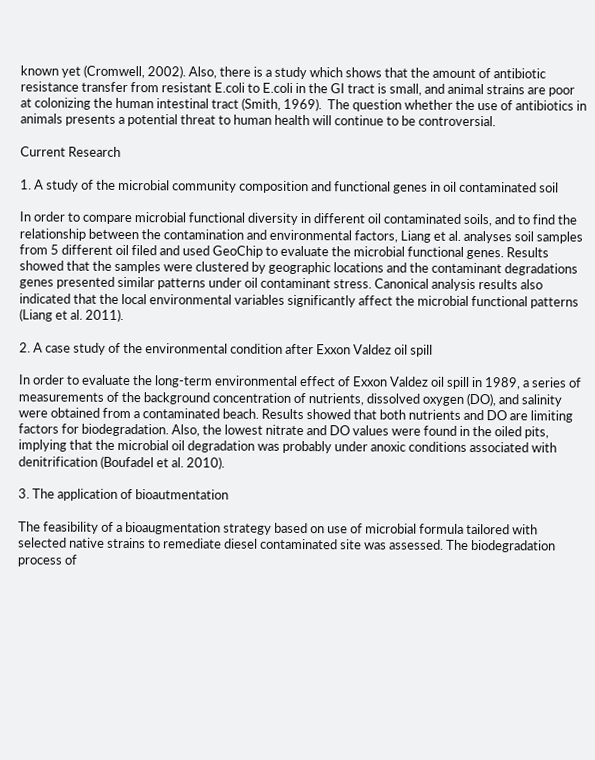known yet (Cromwell, 2002). Also, there is a study which shows that the amount of antibiotic resistance transfer from resistant E.coli to E.coli in the GI tract is small, and animal strains are poor at colonizing the human intestinal tract (Smith, 1969).  The question whether the use of antibiotics in animals presents a potential threat to human health will continue to be controversial.

Current Research

1. A study of the microbial community composition and functional genes in oil contaminated soil

In order to compare microbial functional diversity in different oil contaminated soils, and to find the relationship between the contamination and environmental factors, Liang et al. analyses soil samples from 5 different oil filed and used GeoChip to evaluate the microbial functional genes. Results showed that the samples were clustered by geographic locations and the contaminant degradations genes presented similar patterns under oil contaminant stress. Canonical analysis results also indicated that the local environmental variables significantly affect the microbial functional patterns (Liang et al. 2011).

2. A case study of the environmental condition after Exxon Valdez oil spill

In order to evaluate the long-term environmental effect of Exxon Valdez oil spill in 1989, a series of measurements of the background concentration of nutrients, dissolved oxygen (DO), and salinity were obtained from a contaminated beach. Results showed that both nutrients and DO are limiting factors for biodegradation. Also, the lowest nitrate and DO values were found in the oiled pits, implying that the microbial oil degradation was probably under anoxic conditions associated with denitrification (Boufadel et al. 2010).

3. The application of bioautmentation

The feasibility of a bioaugmentation strategy based on use of microbial formula tailored with selected native strains to remediate diesel contaminated site was assessed. The biodegradation process of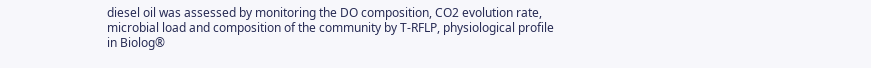diesel oil was assessed by monitoring the DO composition, CO2 evolution rate, microbial load and composition of the community by T-RFLP, physiological profile in Biolog®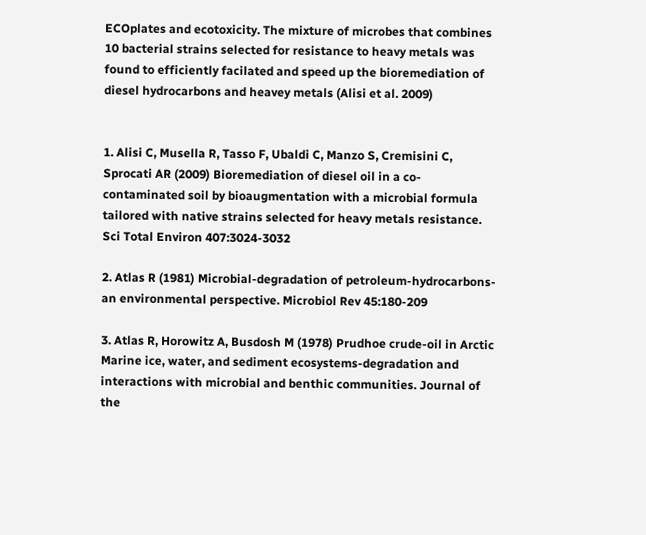ECOplates and ecotoxicity. The mixture of microbes that combines 10 bacterial strains selected for resistance to heavy metals was found to efficiently facilated and speed up the bioremediation of diesel hydrocarbons and heavey metals (Alisi et al. 2009)


1. Alisi C, Musella R, Tasso F, Ubaldi C, Manzo S, Cremisini C, Sprocati AR (2009) Bioremediation of diesel oil in a co-contaminated soil by bioaugmentation with a microbial formula tailored with native strains selected for heavy metals resistance. Sci Total Environ 407:3024-3032

2. Atlas R (1981) Microbial-degradation of petroleum-hydrocarbons-an environmental perspective. Microbiol Rev 45:180-209

3. Atlas R, Horowitz A, Busdosh M (1978) Prudhoe crude-oil in Arctic Marine ice, water, and sediment ecosystems-degradation and interactions with microbial and benthic communities. Journal of the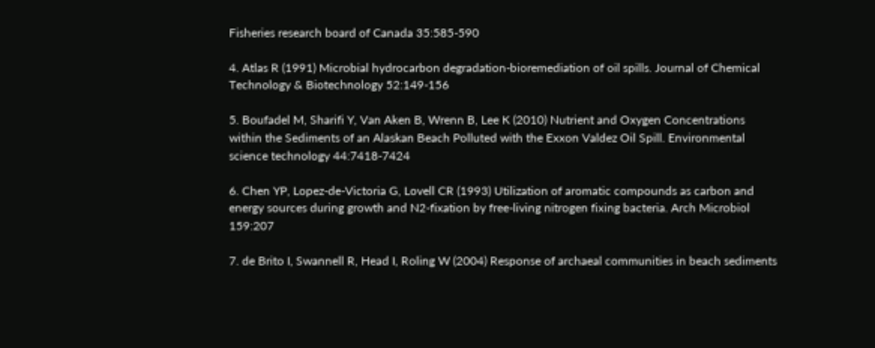Fisheries research board of Canada 35:585-590

4. Atlas R (1991) Microbial hydrocarbon degradation-bioremediation of oil spills. Journal of Chemical Technology & Biotechnology 52:149-156

5. Boufadel M, Sharifi Y, Van Aken B, Wrenn B, Lee K (2010) Nutrient and Oxygen Concentrations within the Sediments of an Alaskan Beach Polluted with the Exxon Valdez Oil Spill. Environmental science technology 44:7418-7424

6. Chen YP, Lopez-de-Victoria G, Lovell CR (1993) Utilization of aromatic compounds as carbon and energy sources during growth and N2-fixation by free-living nitrogen fixing bacteria. Arch Microbiol 159:207

7. de Brito I, Swannell R, Head I, Roling W (2004) Response of archaeal communities in beach sediments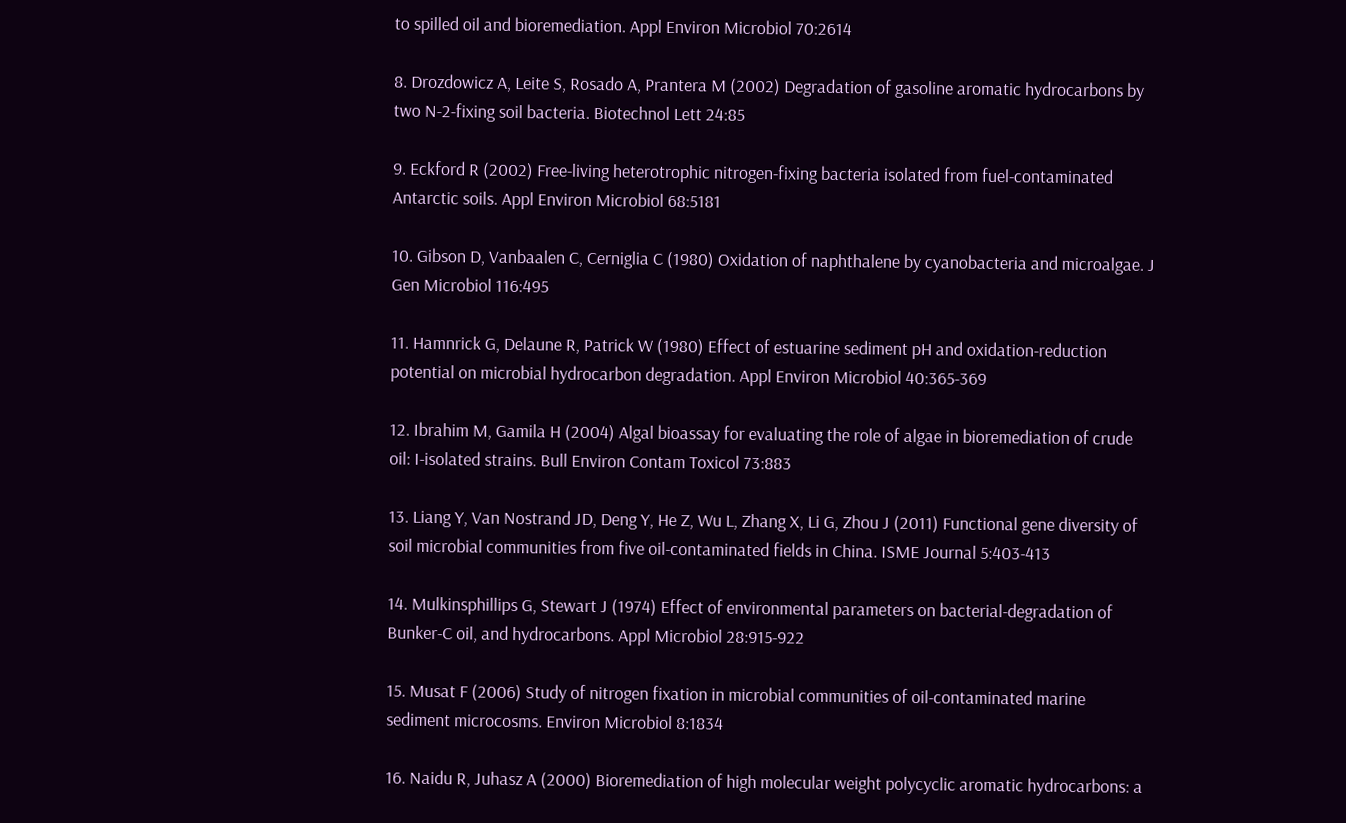to spilled oil and bioremediation. Appl Environ Microbiol 70:2614

8. Drozdowicz A, Leite S, Rosado A, Prantera M (2002) Degradation of gasoline aromatic hydrocarbons by two N-2-fixing soil bacteria. Biotechnol Lett 24:85

9. Eckford R (2002) Free-living heterotrophic nitrogen-fixing bacteria isolated from fuel-contaminated Antarctic soils. Appl Environ Microbiol 68:5181

10. Gibson D, Vanbaalen C, Cerniglia C (1980) Oxidation of naphthalene by cyanobacteria and microalgae. J Gen Microbiol 116:495

11. Hamnrick G, Delaune R, Patrick W (1980) Effect of estuarine sediment pH and oxidation-reduction potential on microbial hydrocarbon degradation. Appl Environ Microbiol 40:365-369

12. Ibrahim M, Gamila H (2004) Algal bioassay for evaluating the role of algae in bioremediation of crude oil: I-isolated strains. Bull Environ Contam Toxicol 73:883

13. Liang Y, Van Nostrand JD, Deng Y, He Z, Wu L, Zhang X, Li G, Zhou J (2011) Functional gene diversity of soil microbial communities from five oil-contaminated fields in China. ISME Journal 5:403-413

14. Mulkinsphillips G, Stewart J (1974) Effect of environmental parameters on bacterial-degradation of Bunker-C oil, and hydrocarbons. Appl Microbiol 28:915-922

15. Musat F (2006) Study of nitrogen fixation in microbial communities of oil-contaminated marine sediment microcosms. Environ Microbiol 8:1834

16. Naidu R, Juhasz A (2000) Bioremediation of high molecular weight polycyclic aromatic hydrocarbons: a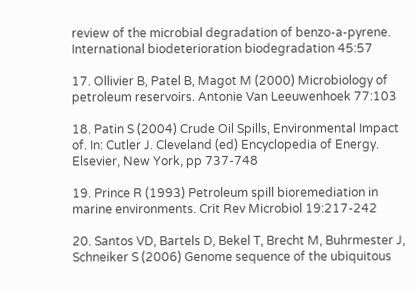review of the microbial degradation of benzo-a-pyrene. International biodeterioration biodegradation 45:57

17. Ollivier B, Patel B, Magot M (2000) Microbiology of petroleum reservoirs. Antonie Van Leeuwenhoek 77:103

18. Patin S (2004) Crude Oil Spills, Environmental Impact of. In: Cutler J. Cleveland (ed) Encyclopedia of Energy. Elsevier, New York, pp 737-748

19. Prince R (1993) Petroleum spill bioremediation in marine environments. Crit Rev Microbiol 19:217-242

20. Santos VD, Bartels D, Bekel T, Brecht M, Buhrmester J, Schneiker S (2006) Genome sequence of the ubiquitous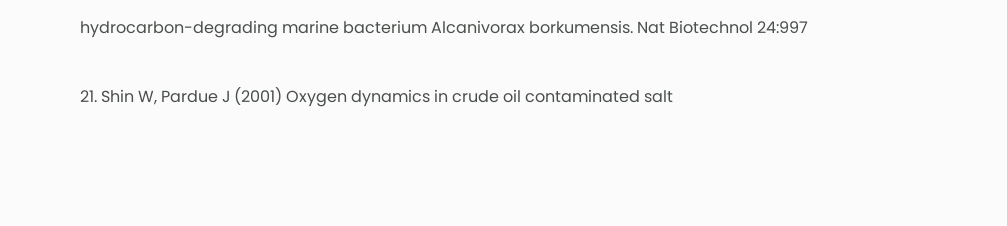hydrocarbon-degrading marine bacterium Alcanivorax borkumensis. Nat Biotechnol 24:997

21. Shin W, Pardue J (2001) Oxygen dynamics in crude oil contaminated salt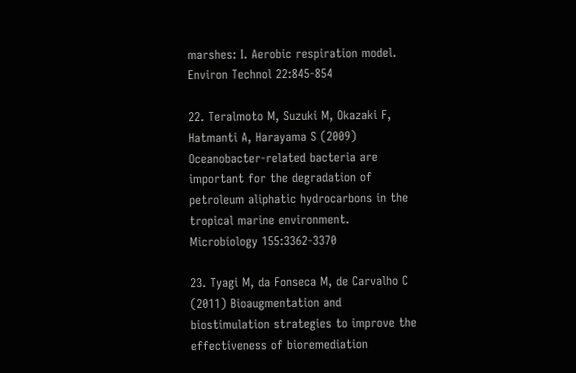marshes: I. Aerobic respiration model. Environ Technol 22:845-854

22. Teralmoto M, Suzuki M, Okazaki F, Hatmanti A, Harayama S (2009) Oceanobacter-related bacteria are important for the degradation of petroleum aliphatic hydrocarbons in the tropical marine environment. Microbiology 155:3362-3370

23. Tyagi M, da Fonseca M, de Carvalho C (2011) Bioaugmentation and biostimulation strategies to improve the effectiveness of bioremediation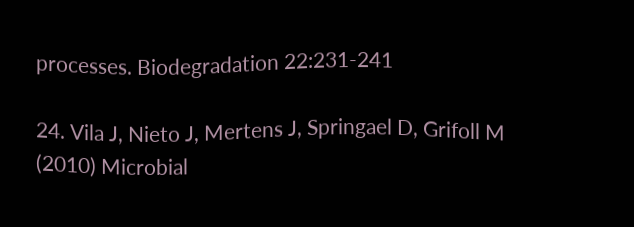processes. Biodegradation 22:231-241

24. Vila J, Nieto J, Mertens J, Springael D, Grifoll M (2010) Microbial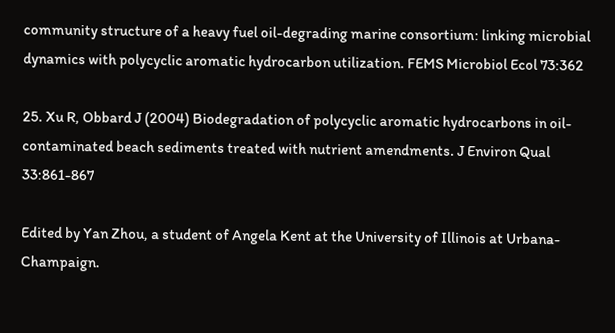community structure of a heavy fuel oil-degrading marine consortium: linking microbial dynamics with polycyclic aromatic hydrocarbon utilization. FEMS Microbiol Ecol 73:362

25. Xu R, Obbard J (2004) Biodegradation of polycyclic aromatic hydrocarbons in oil-contaminated beach sediments treated with nutrient amendments. J Environ Qual 33:861-867

Edited by Yan Zhou, a student of Angela Kent at the University of Illinois at Urbana-Champaign.